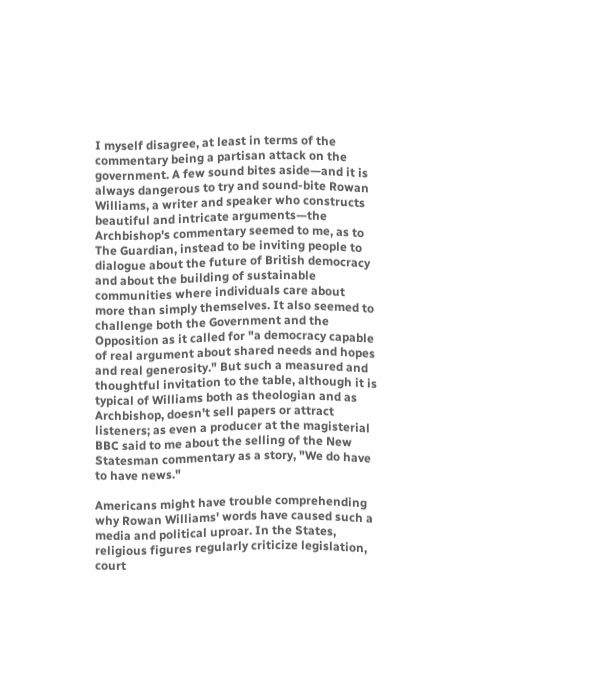I myself disagree, at least in terms of the commentary being a partisan attack on the government. A few sound bites aside—and it is always dangerous to try and sound-bite Rowan Williams, a writer and speaker who constructs beautiful and intricate arguments—the Archbishop's commentary seemed to me, as to The Guardian, instead to be inviting people to dialogue about the future of British democracy and about the building of sustainable communities where individuals care about more than simply themselves. It also seemed to challenge both the Government and the Opposition as it called for "a democracy capable of real argument about shared needs and hopes and real generosity." But such a measured and thoughtful invitation to the table, although it is typical of Williams both as theologian and as Archbishop, doesn't sell papers or attract listeners; as even a producer at the magisterial BBC said to me about the selling of the New Statesman commentary as a story, "We do have to have news."

Americans might have trouble comprehending why Rowan Williams' words have caused such a media and political uproar. In the States, religious figures regularly criticize legislation, court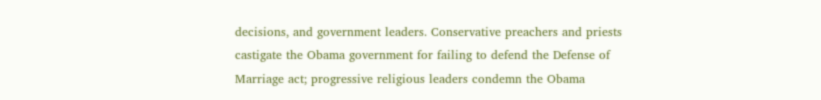decisions, and government leaders. Conservative preachers and priests castigate the Obama government for failing to defend the Defense of Marriage act; progressive religious leaders condemn the Obama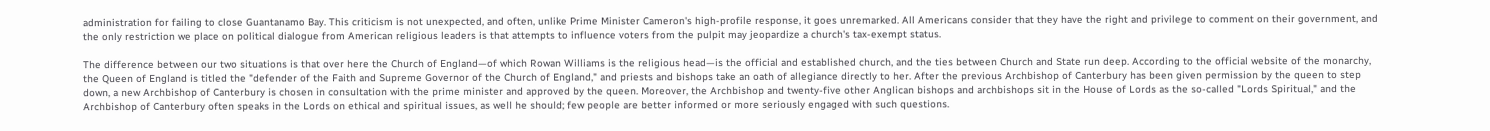administration for failing to close Guantanamo Bay. This criticism is not unexpected, and often, unlike Prime Minister Cameron's high-profile response, it goes unremarked. All Americans consider that they have the right and privilege to comment on their government, and the only restriction we place on political dialogue from American religious leaders is that attempts to influence voters from the pulpit may jeopardize a church's tax-exempt status.

The difference between our two situations is that over here the Church of England—of which Rowan Williams is the religious head—is the official and established church, and the ties between Church and State run deep. According to the official website of the monarchy, the Queen of England is titled the "defender of the Faith and Supreme Governor of the Church of England," and priests and bishops take an oath of allegiance directly to her. After the previous Archbishop of Canterbury has been given permission by the queen to step down, a new Archbishop of Canterbury is chosen in consultation with the prime minister and approved by the queen. Moreover, the Archbishop and twenty-five other Anglican bishops and archbishops sit in the House of Lords as the so-called "Lords Spiritual," and the Archbishop of Canterbury often speaks in the Lords on ethical and spiritual issues, as well he should; few people are better informed or more seriously engaged with such questions.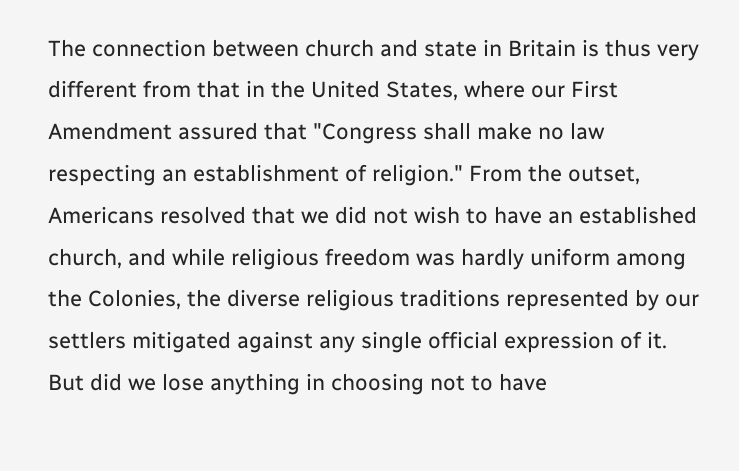The connection between church and state in Britain is thus very different from that in the United States, where our First Amendment assured that "Congress shall make no law respecting an establishment of religion." From the outset, Americans resolved that we did not wish to have an established church, and while religious freedom was hardly uniform among the Colonies, the diverse religious traditions represented by our settlers mitigated against any single official expression of it. But did we lose anything in choosing not to have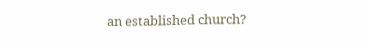an established church?